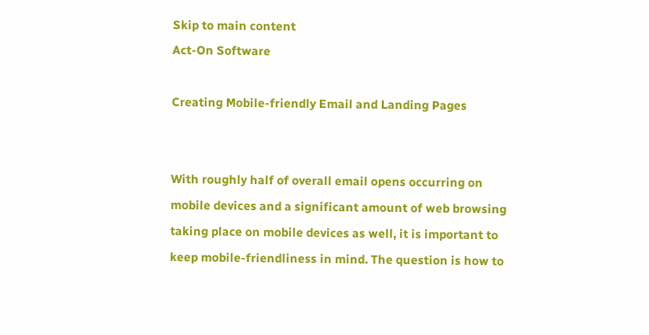Skip to main content
Act-On Software

Creating Mobile-friendly Email and Landing Pages


With roughly half of overall email opens occurring on mobile devices and a significant amount of web browsing taking place on mobile devices as well, it is important to keep mobile-friendliness in mind. The question is how to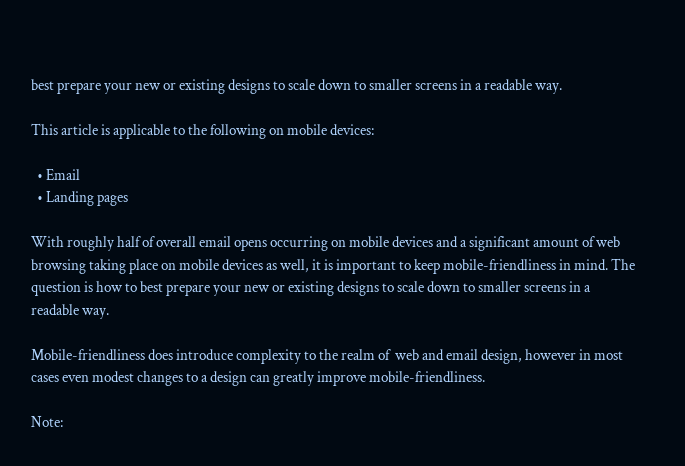best prepare your new or existing designs to scale down to smaller screens in a readable way.

This article is applicable to the following on mobile devices:

  • Email
  • Landing pages

With roughly half of overall email opens occurring on mobile devices and a significant amount of web browsing taking place on mobile devices as well, it is important to keep mobile-friendliness in mind. The question is how to best prepare your new or existing designs to scale down to smaller screens in a readable way.

Mobile-friendliness does introduce complexity to the realm of  web and email design, however in most cases even modest changes to a design can greatly improve mobile-friendliness.

Note: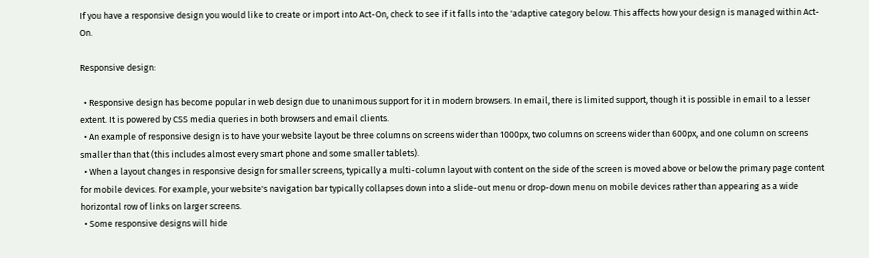If you have a responsive design you would like to create or import into Act-On, check to see if it falls into the 'adaptive category below. This affects how your design is managed within Act-On.

Responsive design:

  • Responsive design has become popular in web design due to unanimous support for it in modern browsers. In email, there is limited support, though it is possible in email to a lesser extent. It is powered by CSS media queries in both browsers and email clients.
  • An example of responsive design is to have your website layout be three columns on screens wider than 1000px, two columns on screens wider than 600px, and one column on screens smaller than that (this includes almost every smart phone and some smaller tablets).
  • When a layout changes in responsive design for smaller screens, typically a multi-column layout with content on the side of the screen is moved above or below the primary page content for mobile devices. For example, your website's navigation bar typically collapses down into a slide-out menu or drop-down menu on mobile devices rather than appearing as a wide horizontal row of links on larger screens.
  • Some responsive designs will hide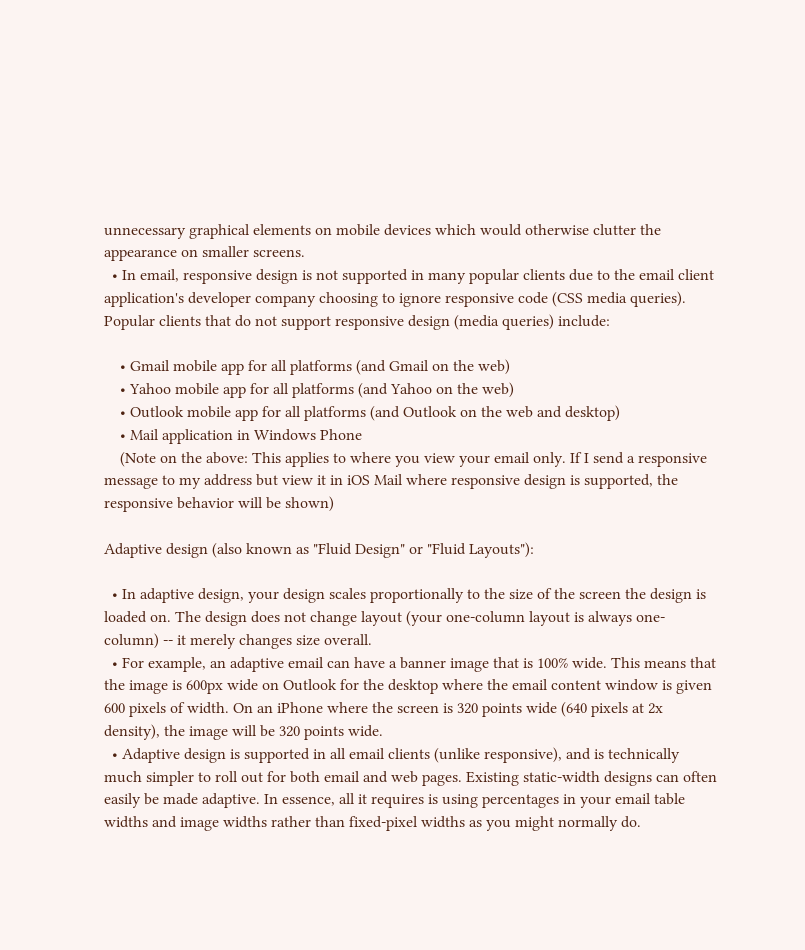unnecessary graphical elements on mobile devices which would otherwise clutter the appearance on smaller screens.
  • In email, responsive design is not supported in many popular clients due to the email client application's developer company choosing to ignore responsive code (CSS media queries). Popular clients that do not support responsive design (media queries) include:

    • Gmail mobile app for all platforms (and Gmail on the web)
    • Yahoo mobile app for all platforms (and Yahoo on the web)
    • Outlook mobile app for all platforms (and Outlook on the web and desktop)
    • Mail application in Windows Phone
    (Note on the above: This applies to where you view your email only. If I send a responsive message to my address but view it in iOS Mail where responsive design is supported, the responsive behavior will be shown)

Adaptive design (also known as "Fluid Design" or "Fluid Layouts"):

  • In adaptive design, your design scales proportionally to the size of the screen the design is loaded on. The design does not change layout (your one-column layout is always one-column) -- it merely changes size overall.
  • For example, an adaptive email can have a banner image that is 100% wide. This means that the image is 600px wide on Outlook for the desktop where the email content window is given 600 pixels of width. On an iPhone where the screen is 320 points wide (640 pixels at 2x density), the image will be 320 points wide.
  • Adaptive design is supported in all email clients (unlike responsive), and is technically much simpler to roll out for both email and web pages. Existing static-width designs can often easily be made adaptive. In essence, all it requires is using percentages in your email table widths and image widths rather than fixed-pixel widths as you might normally do.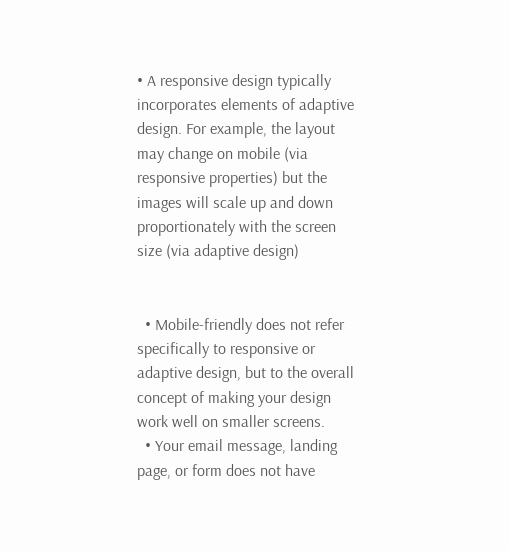• A responsive design typically incorporates elements of adaptive design. For example, the layout may change on mobile (via responsive properties) but the images will scale up and down proportionately with the screen size (via adaptive design)


  • Mobile-friendly does not refer specifically to responsive or adaptive design, but to the overall concept of making your design work well on smaller screens.
  • Your email message, landing page, or form does not have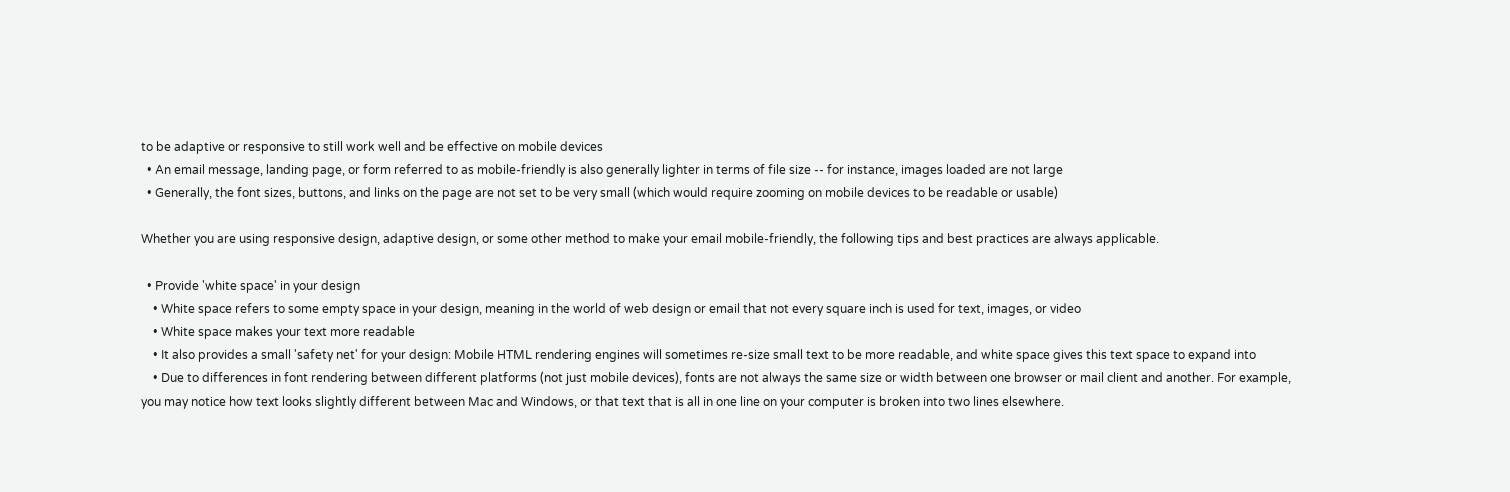to be adaptive or responsive to still work well and be effective on mobile devices
  • An email message, landing page, or form referred to as mobile-friendly is also generally lighter in terms of file size -- for instance, images loaded are not large
  • Generally, the font sizes, buttons, and links on the page are not set to be very small (which would require zooming on mobile devices to be readable or usable)

Whether you are using responsive design, adaptive design, or some other method to make your email mobile-friendly, the following tips and best practices are always applicable.

  • Provide 'white space' in your design
    • White space refers to some empty space in your design, meaning in the world of web design or email that not every square inch is used for text, images, or video
    • White space makes your text more readable
    • It also provides a small 'safety net' for your design: Mobile HTML rendering engines will sometimes re-size small text to be more readable, and white space gives this text space to expand into
    • Due to differences in font rendering between different platforms (not just mobile devices), fonts are not always the same size or width between one browser or mail client and another. For example, you may notice how text looks slightly different between Mac and Windows, or that text that is all in one line on your computer is broken into two lines elsewhere.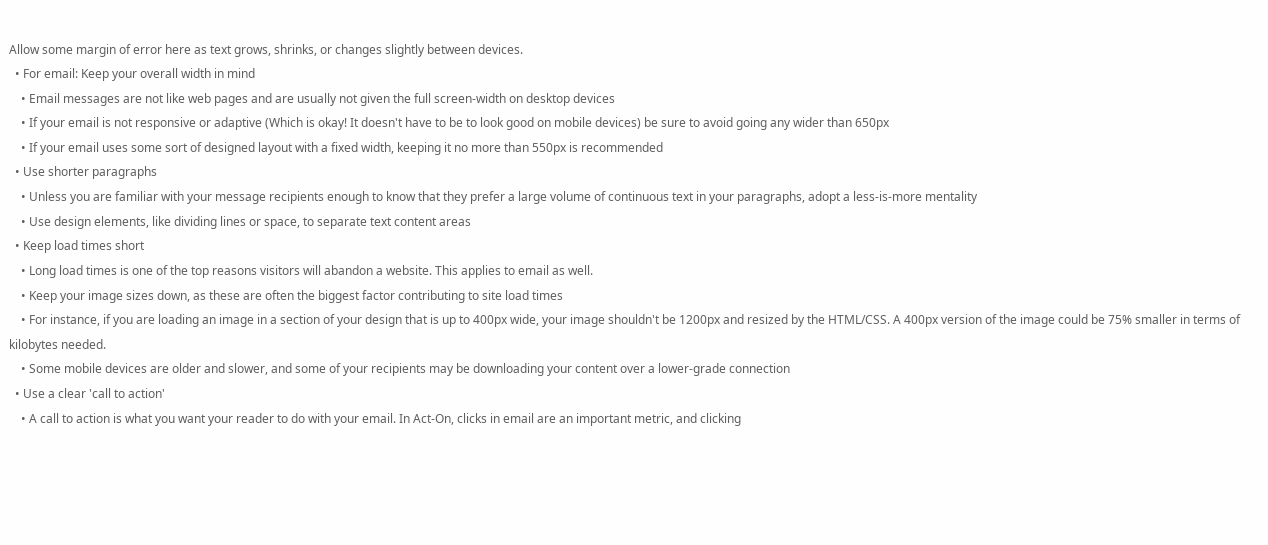Allow some margin of error here as text grows, shrinks, or changes slightly between devices.
  • For email: Keep your overall width in mind
    • Email messages are not like web pages and are usually not given the full screen-width on desktop devices
    • If your email is not responsive or adaptive (Which is okay! It doesn't have to be to look good on mobile devices) be sure to avoid going any wider than 650px
    • If your email uses some sort of designed layout with a fixed width, keeping it no more than 550px is recommended
  • Use shorter paragraphs
    • Unless you are familiar with your message recipients enough to know that they prefer a large volume of continuous text in your paragraphs, adopt a less-is-more mentality
    • Use design elements, like dividing lines or space, to separate text content areas
  • Keep load times short
    • Long load times is one of the top reasons visitors will abandon a website. This applies to email as well.
    • Keep your image sizes down, as these are often the biggest factor contributing to site load times
    • For instance, if you are loading an image in a section of your design that is up to 400px wide, your image shouldn't be 1200px and resized by the HTML/CSS. A 400px version of the image could be 75% smaller in terms of kilobytes needed.
    • Some mobile devices are older and slower, and some of your recipients may be downloading your content over a lower-grade connection
  • Use a clear 'call to action'
    • A call to action is what you want your reader to do with your email. In Act-On, clicks in email are an important metric, and clicking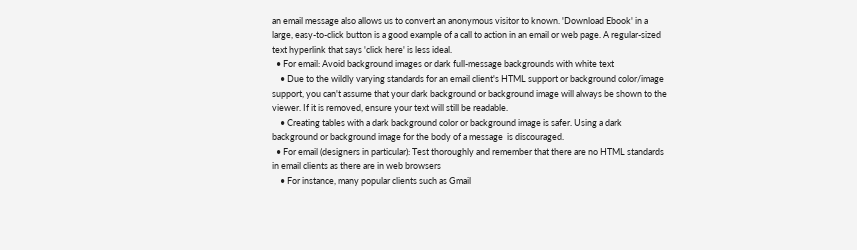an email message also allows us to convert an anonymous visitor to known. 'Download Ebook' in a large, easy-to-click button is a good example of a call to action in an email or web page. A regular-sized text hyperlink that says 'click here' is less ideal.
  • For email: Avoid background images or dark full-message backgrounds with white text
    • Due to the wildly varying standards for an email client's HTML support or background color/image support, you can't assume that your dark background or background image will always be shown to the viewer. If it is removed, ensure your text will still be readable.
    • Creating tables with a dark background color or background image is safer. Using a dark background or background image for the body of a message  is discouraged.
  • For email (designers in particular): Test thoroughly and remember that there are no HTML standards in email clients as there are in web browsers
    • For instance, many popular clients such as Gmail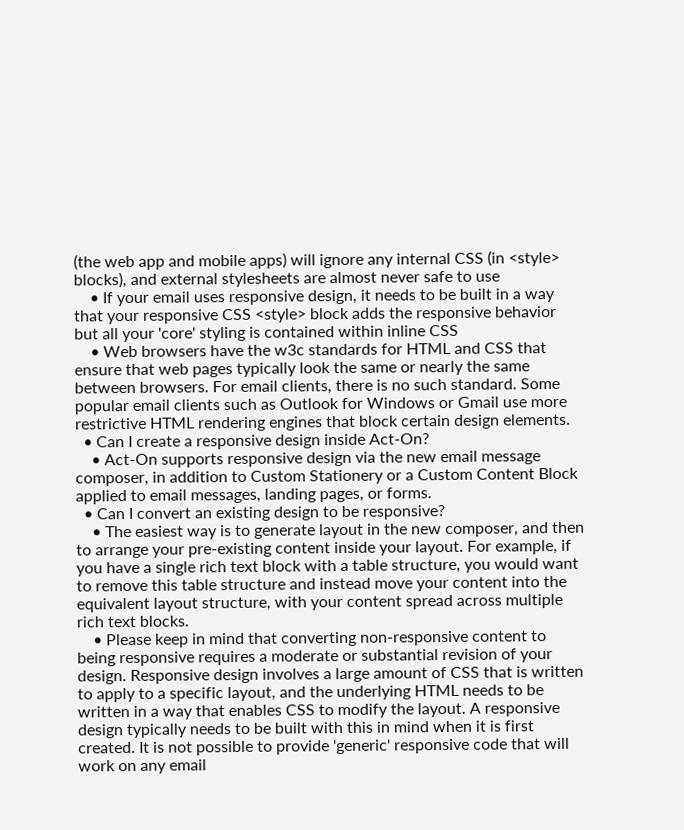(the web app and mobile apps) will ignore any internal CSS (in <style> blocks), and external stylesheets are almost never safe to use
    • If your email uses responsive design, it needs to be built in a way that your responsive CSS <style> block adds the responsive behavior but all your 'core' styling is contained within inline CSS
    • Web browsers have the w3c standards for HTML and CSS that ensure that web pages typically look the same or nearly the same between browsers. For email clients, there is no such standard. Some popular email clients such as Outlook for Windows or Gmail use more restrictive HTML rendering engines that block certain design elements.
  • Can I create a responsive design inside Act-On?
    • Act-On supports responsive design via the new email message composer, in addition to Custom Stationery or a Custom Content Block applied to email messages, landing pages, or forms.
  • Can I convert an existing design to be responsive?
    • The easiest way is to generate layout in the new composer, and then to arrange your pre-existing content inside your layout. For example, if you have a single rich text block with a table structure, you would want to remove this table structure and instead move your content into the equivalent layout structure, with your content spread across multiple rich text blocks.
    • Please keep in mind that converting non-responsive content to being responsive requires a moderate or substantial revision of your design. Responsive design involves a large amount of CSS that is written to apply to a specific layout, and the underlying HTML needs to be written in a way that enables CSS to modify the layout. A responsive design typically needs to be built with this in mind when it is first created. It is not possible to provide 'generic' responsive code that will work on any email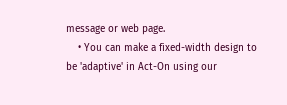message or web page.
    • You can make a fixed-width design to be 'adaptive' in Act-On using our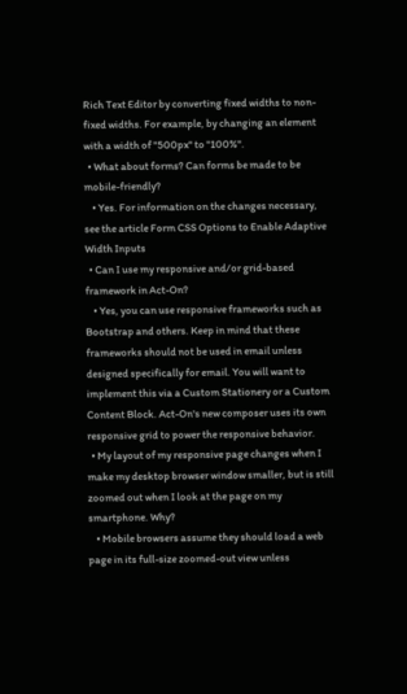Rich Text Editor by converting fixed widths to non-fixed widths. For example, by changing an element with a width of "500px" to "100%".
  • What about forms? Can forms be made to be mobile-friendly?
    • Yes. For information on the changes necessary, see the article Form CSS Options to Enable Adaptive Width Inputs
  • Can I use my responsive and/or grid-based framework in Act-On?
    • Yes, you can use responsive frameworks such as Bootstrap and others. Keep in mind that these frameworks should not be used in email unless designed specifically for email. You will want to implement this via a Custom Stationery or a Custom Content Block. Act-On's new composer uses its own responsive grid to power the responsive behavior.
  • My layout of my responsive page changes when I make my desktop browser window smaller, but is still zoomed out when I look at the page on my smartphone. Why?
    • Mobile browsers assume they should load a web page in its full-size zoomed-out view unless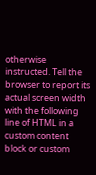otherwise instructed. Tell the browser to report its actual screen width with the following line of HTML in a custom content block or custom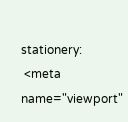stationery:
 <meta name="viewport"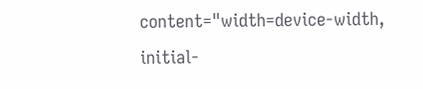content="width=device-width, initial-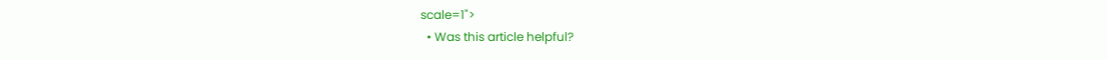scale=1">
  • Was this article helpful?